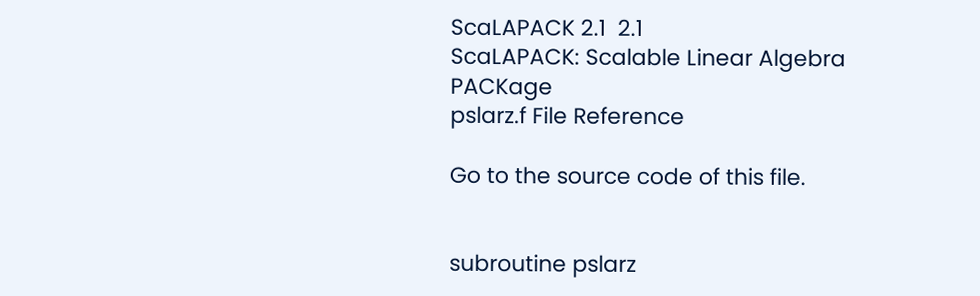ScaLAPACK 2.1  2.1
ScaLAPACK: Scalable Linear Algebra PACKage
pslarz.f File Reference

Go to the source code of this file.


subroutine pslarz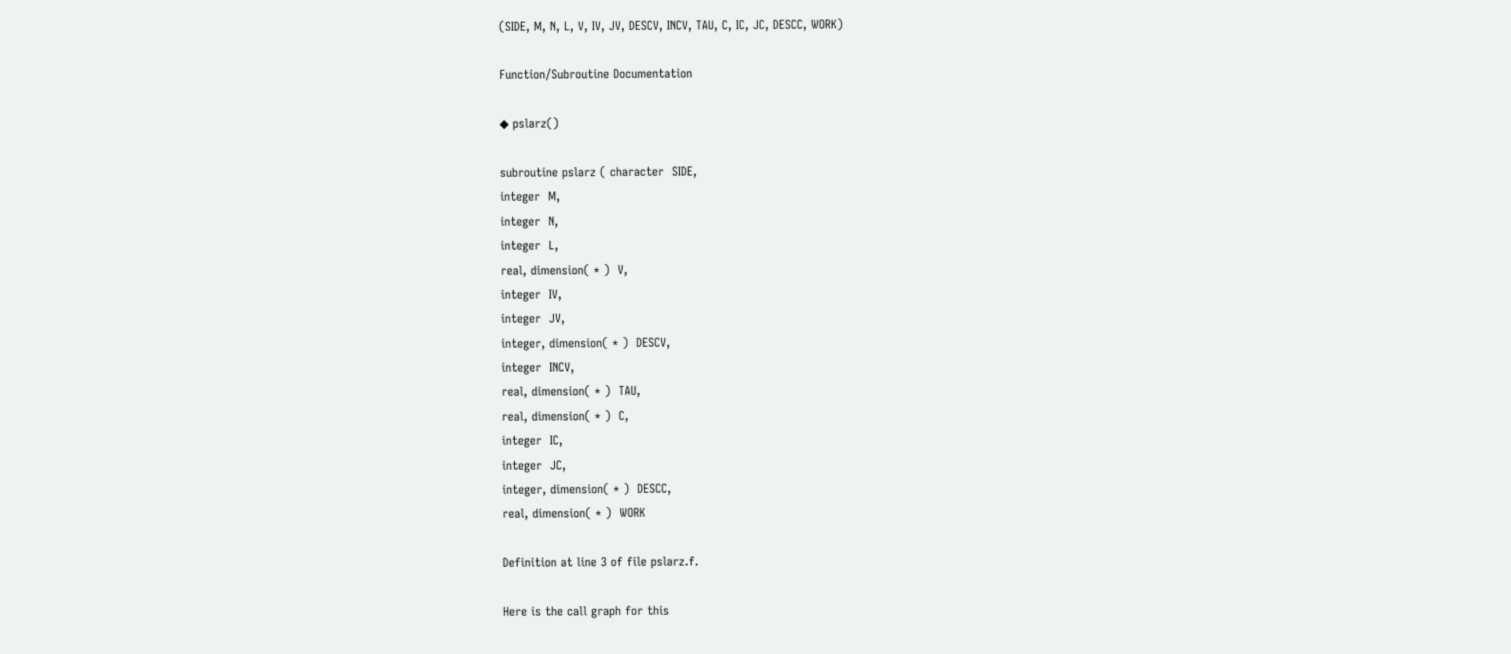(SIDE, M, N, L, V, IV, JV, DESCV, INCV, TAU, C, IC, JC, DESCC, WORK)

Function/Subroutine Documentation

◆ pslarz()

subroutine pslarz ( character  SIDE,
integer  M,
integer  N,
integer  L,
real, dimension( * )  V,
integer  IV,
integer  JV,
integer, dimension( * )  DESCV,
integer  INCV,
real, dimension( * )  TAU,
real, dimension( * )  C,
integer  IC,
integer  JC,
integer, dimension( * )  DESCC,
real, dimension( * )  WORK

Definition at line 3 of file pslarz.f.

Here is the call graph for this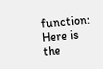function:
Here is the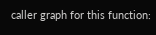caller graph for this function: